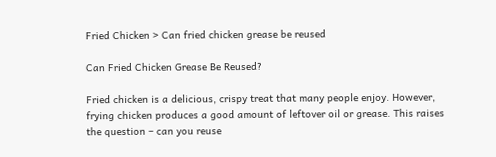Fried Chicken > Can fried chicken grease be reused

Can Fried Chicken Grease Be Reused?

Fried chicken is a delicious, crispy treat that many people enjoy. However, frying chicken produces a good amount of leftover oil or grease. This raises the question – can you reuse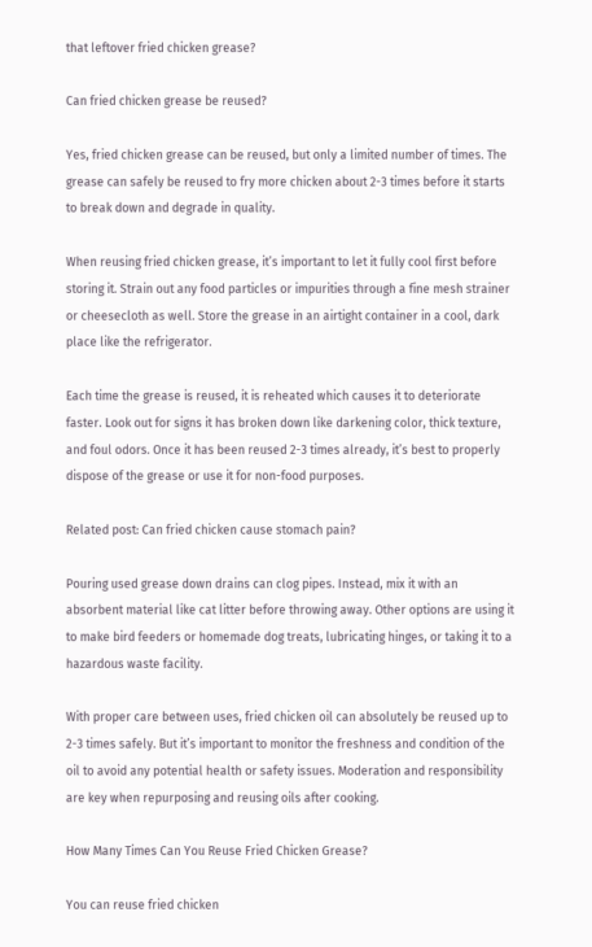that leftover fried chicken grease?

Can fried chicken grease be reused?

Yes, fried chicken grease can be reused, but only a limited number of times. The grease can safely be reused to fry more chicken about 2-3 times before it starts to break down and degrade in quality.

When reusing fried chicken grease, it’s important to let it fully cool first before storing it. Strain out any food particles or impurities through a fine mesh strainer or cheesecloth as well. Store the grease in an airtight container in a cool, dark place like the refrigerator.

Each time the grease is reused, it is reheated which causes it to deteriorate faster. Look out for signs it has broken down like darkening color, thick texture, and foul odors. Once it has been reused 2-3 times already, it’s best to properly dispose of the grease or use it for non-food purposes.

Related post: Can fried chicken cause stomach pain?

Pouring used grease down drains can clog pipes. Instead, mix it with an absorbent material like cat litter before throwing away. Other options are using it to make bird feeders or homemade dog treats, lubricating hinges, or taking it to a hazardous waste facility.

With proper care between uses, fried chicken oil can absolutely be reused up to 2-3 times safely. But it’s important to monitor the freshness and condition of the oil to avoid any potential health or safety issues. Moderation and responsibility are key when repurposing and reusing oils after cooking.

How Many Times Can You Reuse Fried Chicken Grease?

You can reuse fried chicken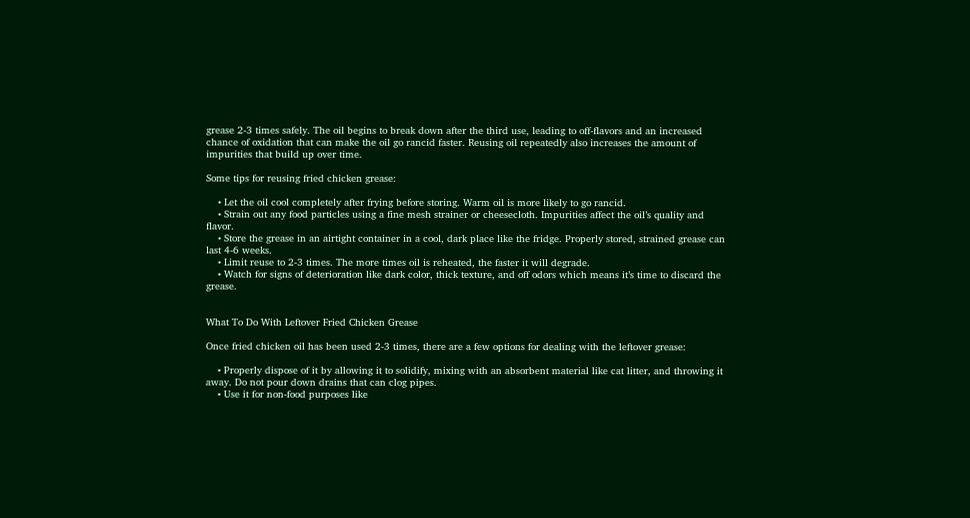grease 2-3 times safely. The oil begins to break down after the third use, leading to off-flavors and an increased chance of oxidation that can make the oil go rancid faster. Reusing oil repeatedly also increases the amount of impurities that build up over time.

Some tips for reusing fried chicken grease:

    • Let the oil cool completely after frying before storing. Warm oil is more likely to go rancid.
    • Strain out any food particles using a fine mesh strainer or cheesecloth. Impurities affect the oil’s quality and flavor.
    • Store the grease in an airtight container in a cool, dark place like the fridge. Properly stored, strained grease can last 4-6 weeks.
    • Limit reuse to 2-3 times. The more times oil is reheated, the faster it will degrade.
    • Watch for signs of deterioration like dark color, thick texture, and off odors which means it’s time to discard the grease.


What To Do With Leftover Fried Chicken Grease

Once fried chicken oil has been used 2-3 times, there are a few options for dealing with the leftover grease:

    • Properly dispose of it by allowing it to solidify, mixing with an absorbent material like cat litter, and throwing it away. Do not pour down drains that can clog pipes.
    • Use it for non-food purposes like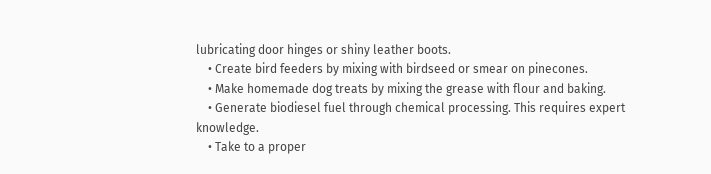lubricating door hinges or shiny leather boots.
    • Create bird feeders by mixing with birdseed or smear on pinecones.
    • Make homemade dog treats by mixing the grease with flour and baking.
    • Generate biodiesel fuel through chemical processing. This requires expert knowledge.
    • Take to a proper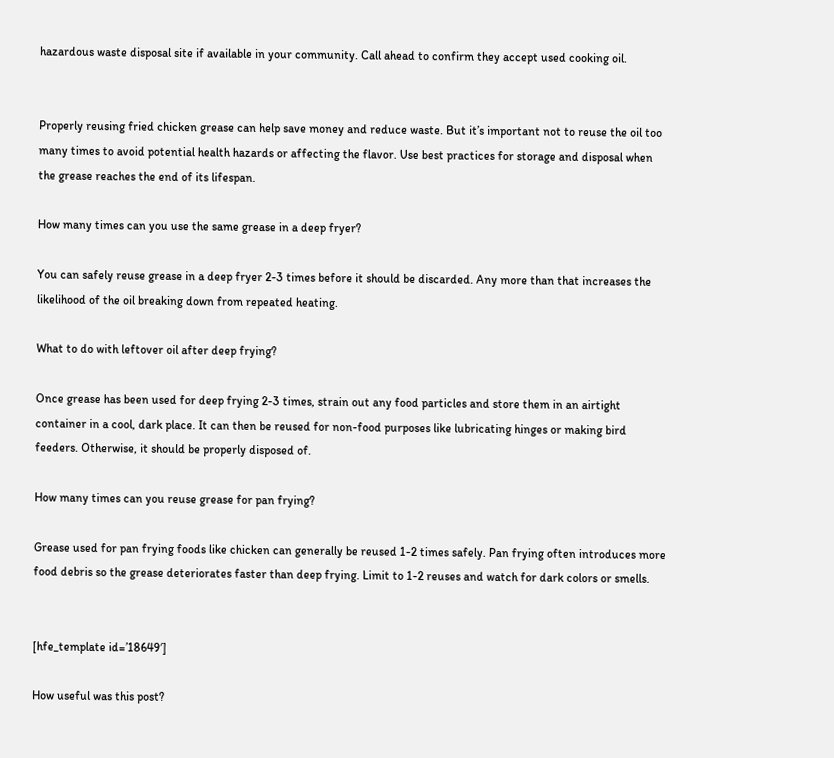hazardous waste disposal site if available in your community. Call ahead to confirm they accept used cooking oil.


Properly reusing fried chicken grease can help save money and reduce waste. But it’s important not to reuse the oil too many times to avoid potential health hazards or affecting the flavor. Use best practices for storage and disposal when the grease reaches the end of its lifespan.

How many times can you use the same grease in a deep fryer?

You can safely reuse grease in a deep fryer 2-3 times before it should be discarded. Any more than that increases the likelihood of the oil breaking down from repeated heating.

What to do with leftover oil after deep frying?

Once grease has been used for deep frying 2-3 times, strain out any food particles and store them in an airtight container in a cool, dark place. It can then be reused for non-food purposes like lubricating hinges or making bird feeders. Otherwise, it should be properly disposed of.

How many times can you reuse grease for pan frying?

Grease used for pan frying foods like chicken can generally be reused 1-2 times safely. Pan frying often introduces more food debris so the grease deteriorates faster than deep frying. Limit to 1-2 reuses and watch for dark colors or smells.


[hfe_template id=’18649′]

How useful was this post?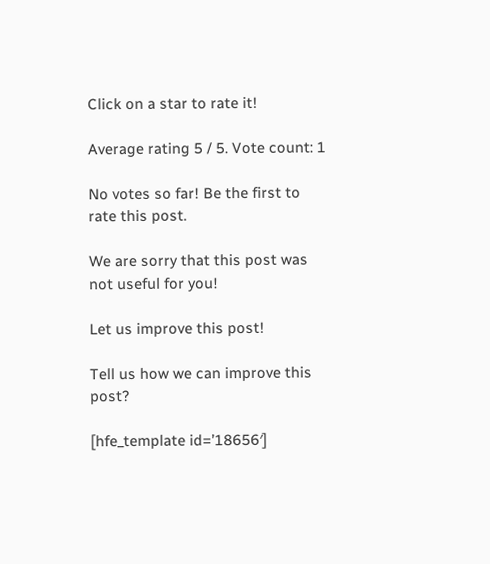Click on a star to rate it!

Average rating 5 / 5. Vote count: 1

No votes so far! Be the first to rate this post.

We are sorry that this post was not useful for you!

Let us improve this post!

Tell us how we can improve this post?

[hfe_template id=’18656′]